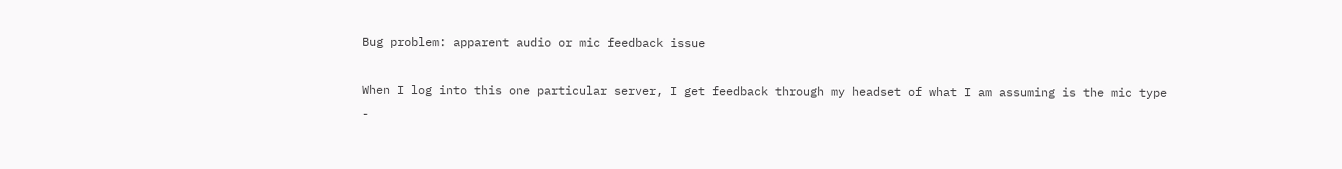Bug problem: apparent audio or mic feedback issue

When I log into this one particular server, I get feedback through my headset of what I am assuming is the mic type -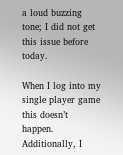a loud buzzing tone; I did not get this issue before today.

When I log into my single player game this doesn’t happen. Additionally, I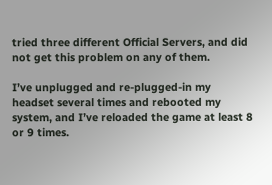tried three different Official Servers, and did not get this problem on any of them.

I’ve unplugged and re-plugged-in my headset several times and rebooted my system, and I’ve reloaded the game at least 8 or 9 times.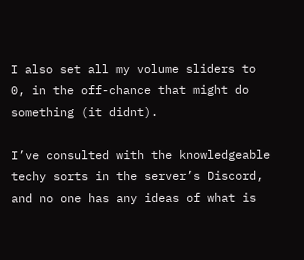I also set all my volume sliders to 0, in the off-chance that might do something (it didnt).

I’ve consulted with the knowledgeable techy sorts in the server’s Discord, and no one has any ideas of what is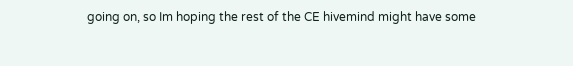going on, so Im hoping the rest of the CE hivemind might have some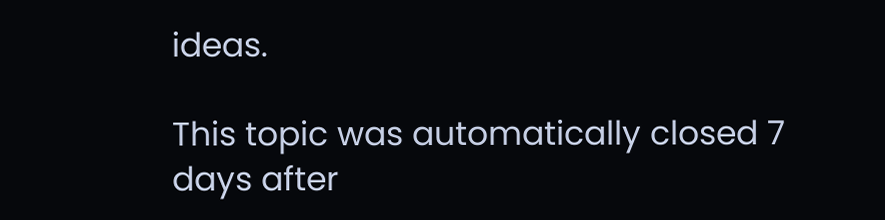ideas.

This topic was automatically closed 7 days after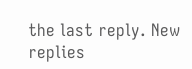the last reply. New replies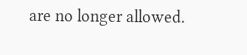are no longer allowed.